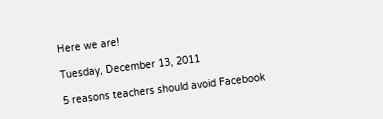Here we are!

Tuesday, December 13, 2011

5 reasons teachers should avoid Facebook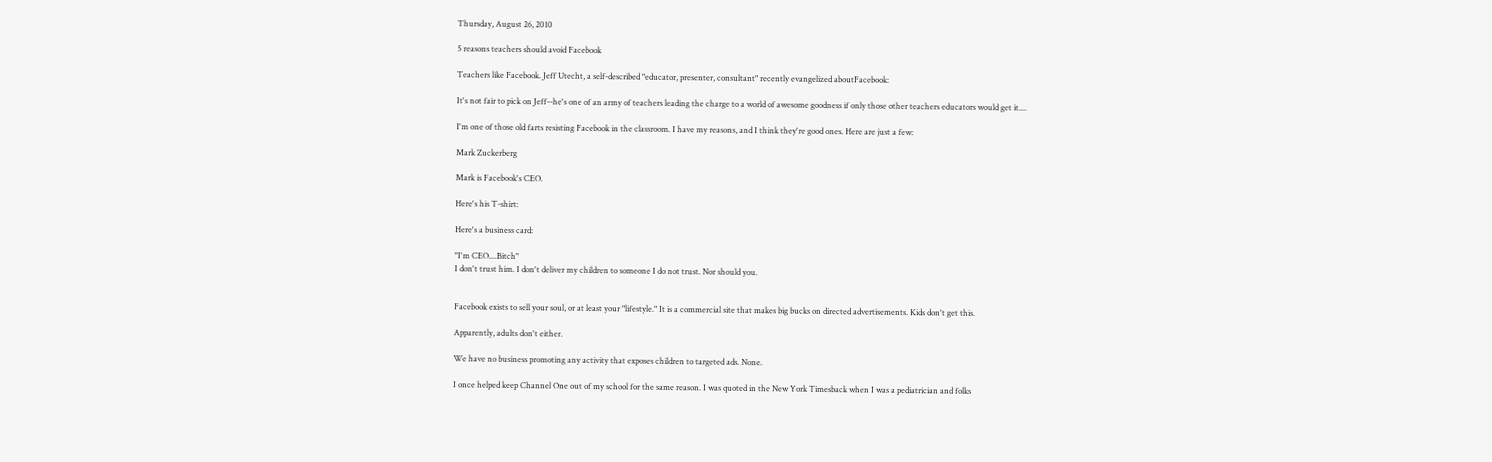Thursday, August 26, 2010

5 reasons teachers should avoid Facebook

Teachers like Facebook. Jeff Utecht, a self-described "educator, presenter, consultant" recently evangelized aboutFacebook:

It's not fair to pick on Jeff--he's one of an army of teachers leading the charge to a world of awesome goodness if only those other teachers educators would get it....

I'm one of those old farts resisting Facebook in the classroom. I have my reasons, and I think they're good ones. Here are just a few:

Mark Zuckerberg

Mark is Facebook's CEO.

Here's his T-shirt:

Here's a business card:

"I'm CEO....Bitch"
I don't trust him. I don't deliver my children to someone I do not trust. Nor should you.


Facebook exists to sell your soul, or at least your "lifestyle." It is a commercial site that makes big bucks on directed advertisements. Kids don't get this.

Apparently, adults don't either.

We have no business promoting any activity that exposes children to targeted ads. None.

I once helped keep Channel One out of my school for the same reason. I was quoted in the New York Timesback when I was a pediatrician and folks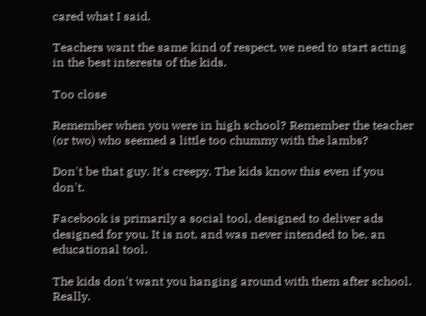cared what I said.

Teachers want the same kind of respect, we need to start acting in the best interests of the kids.

Too close

Remember when you were in high school? Remember the teacher (or two) who seemed a little too chummy with the lambs?

Don't be that guy. It's creepy. The kids know this even if you don't.

Facebook is primarily a social tool, designed to deliver ads designed for you. It is not, and was never intended to be, an educational tool.

The kids don't want you hanging around with them after school. Really.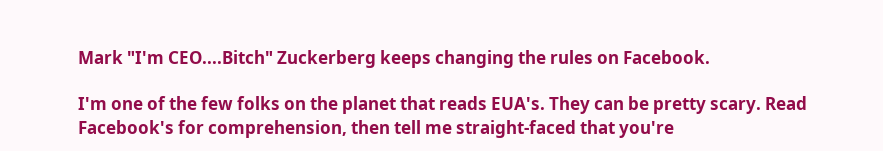Mark "I'm CEO....Bitch" Zuckerberg keeps changing the rules on Facebook.

I'm one of the few folks on the planet that reads EUA's. They can be pretty scary. Read Facebook's for comprehension, then tell me straight-faced that you're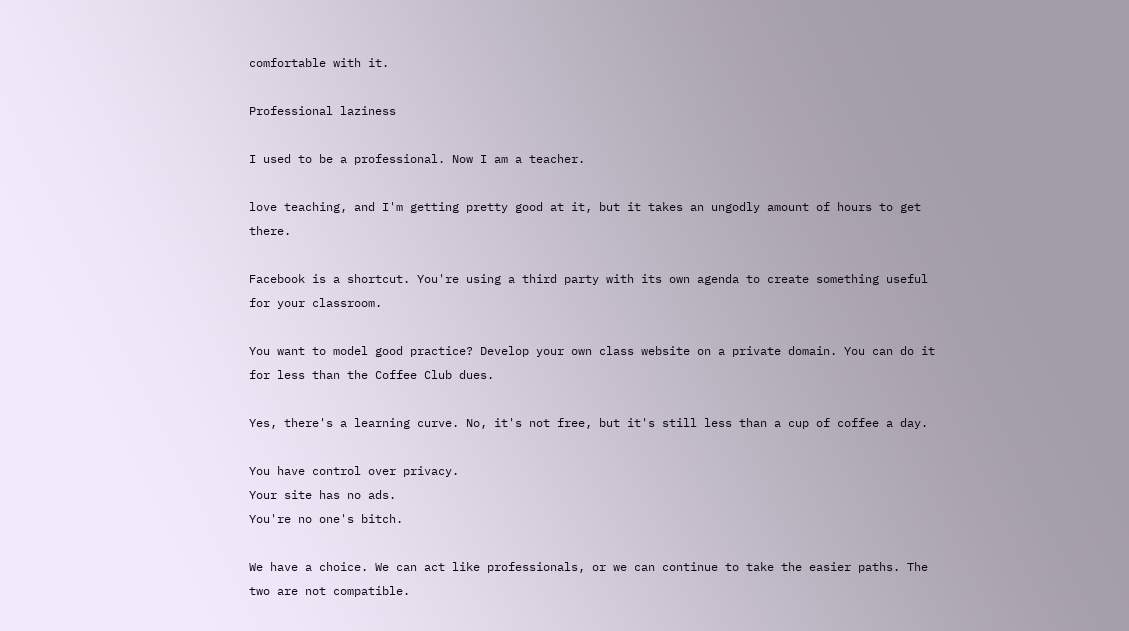comfortable with it.

Professional laziness

I used to be a professional. Now I am a teacher.

love teaching, and I'm getting pretty good at it, but it takes an ungodly amount of hours to get there.

Facebook is a shortcut. You're using a third party with its own agenda to create something useful for your classroom.

You want to model good practice? Develop your own class website on a private domain. You can do it for less than the Coffee Club dues.

Yes, there's a learning curve. No, it's not free, but it's still less than a cup of coffee a day.

You have control over privacy.
Your site has no ads.
You're no one's bitch.

We have a choice. We can act like professionals, or we can continue to take the easier paths. The two are not compatible.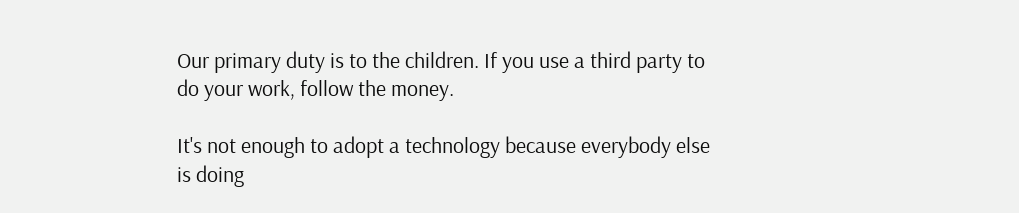Our primary duty is to the children. If you use a third party to do your work, follow the money.

It's not enough to adopt a technology because everybody else is doing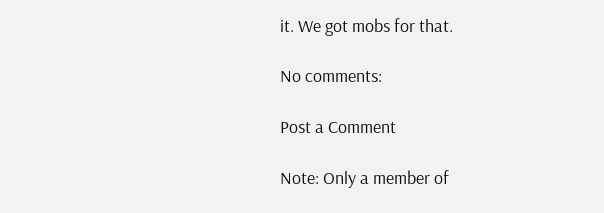it. We got mobs for that.

No comments:

Post a Comment

Note: Only a member of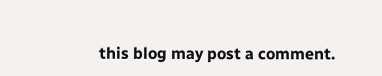this blog may post a comment.